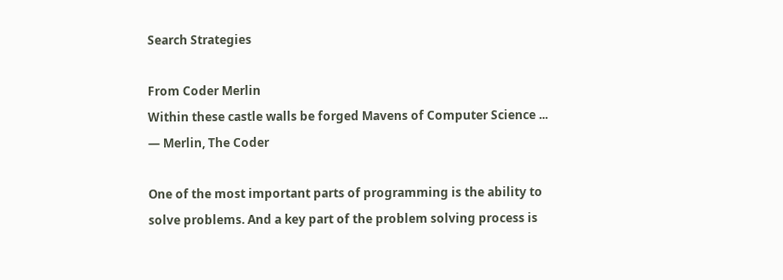Search Strategies

From Coder Merlin
Within these castle walls be forged Mavens of Computer Science ...
— Merlin, The Coder

One of the most important parts of programming is the ability to solve problems. And a key part of the problem solving process is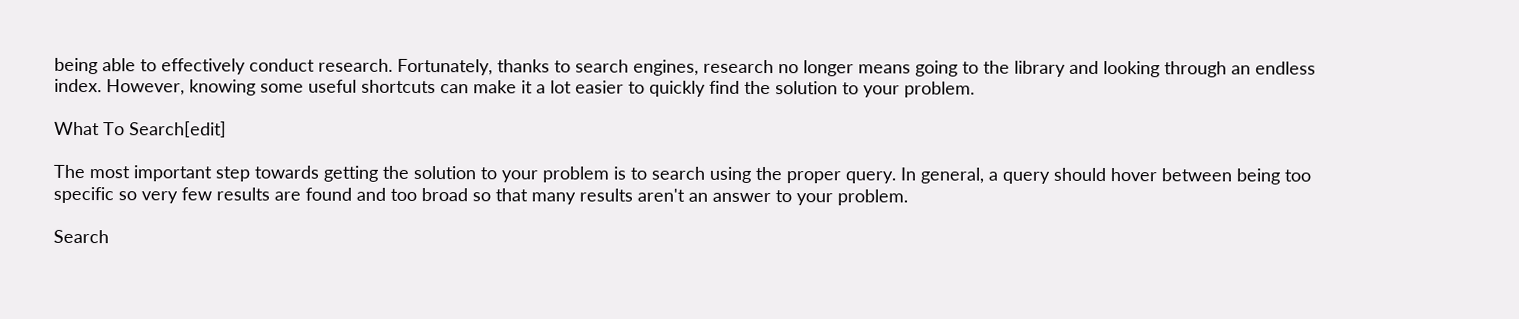being able to effectively conduct research. Fortunately, thanks to search engines, research no longer means going to the library and looking through an endless index. However, knowing some useful shortcuts can make it a lot easier to quickly find the solution to your problem.

What To Search[edit]

The most important step towards getting the solution to your problem is to search using the proper query. In general, a query should hover between being too specific so very few results are found and too broad so that many results aren't an answer to your problem.

Search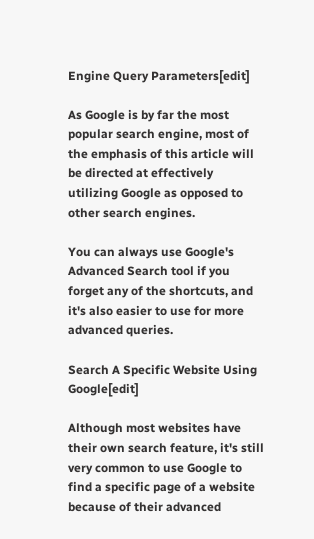Engine Query Parameters[edit]

As Google is by far the most popular search engine, most of the emphasis of this article will be directed at effectively utilizing Google as opposed to other search engines.

You can always use Google's Advanced Search tool if you forget any of the shortcuts, and it's also easier to use for more advanced queries.

Search A Specific Website Using Google[edit]

Although most websites have their own search feature, it's still very common to use Google to find a specific page of a website because of their advanced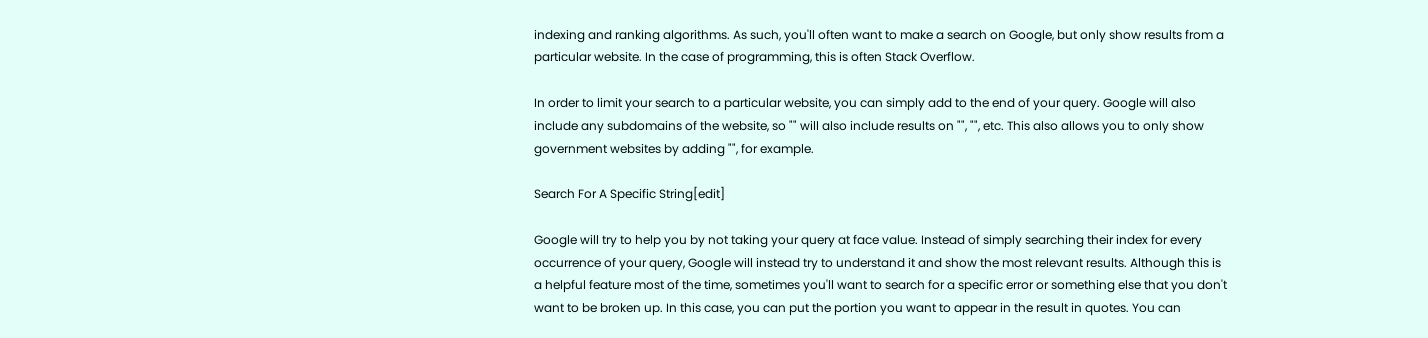indexing and ranking algorithms. As such, you'll often want to make a search on Google, but only show results from a particular website. In the case of programming, this is often Stack Overflow.

In order to limit your search to a particular website, you can simply add to the end of your query. Google will also include any subdomains of the website, so "" will also include results on "", "", etc. This also allows you to only show government websites by adding "", for example.

Search For A Specific String[edit]

Google will try to help you by not taking your query at face value. Instead of simply searching their index for every occurrence of your query, Google will instead try to understand it and show the most relevant results. Although this is a helpful feature most of the time, sometimes you'll want to search for a specific error or something else that you don't want to be broken up. In this case, you can put the portion you want to appear in the result in quotes. You can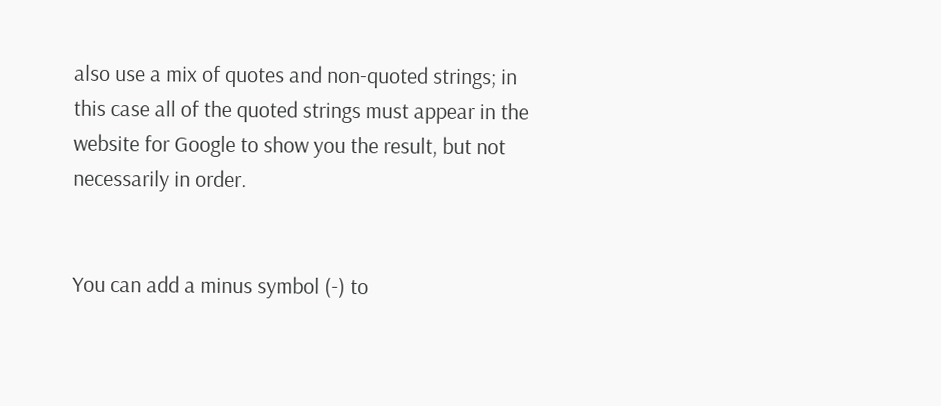also use a mix of quotes and non-quoted strings; in this case all of the quoted strings must appear in the website for Google to show you the result, but not necessarily in order.


You can add a minus symbol (-) to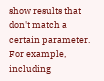show results that don't match a certain parameter. For example, including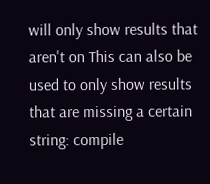will only show results that aren't on This can also be used to only show results that are missing a certain string: compile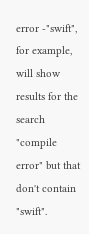error -"swift", for example, will show results for the search "compile error" but that don't contain "swift".